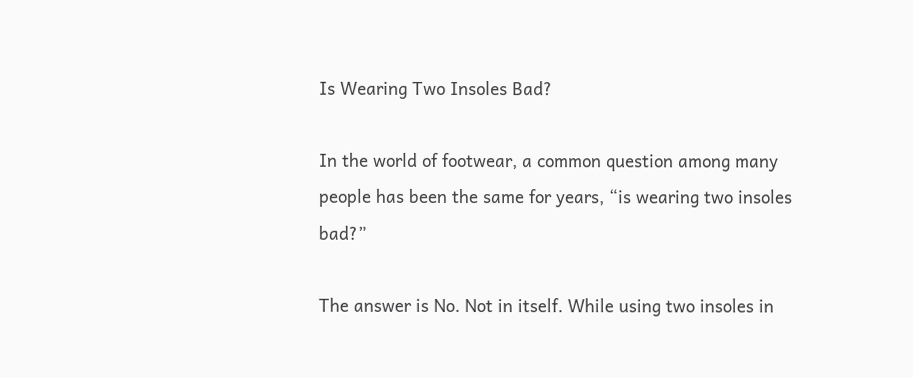Is Wearing Two Insoles Bad?

In the world of footwear, a common question among many people has been the same for years, “is wearing two insoles bad?”

The answer is No. Not in itself. While using two insoles in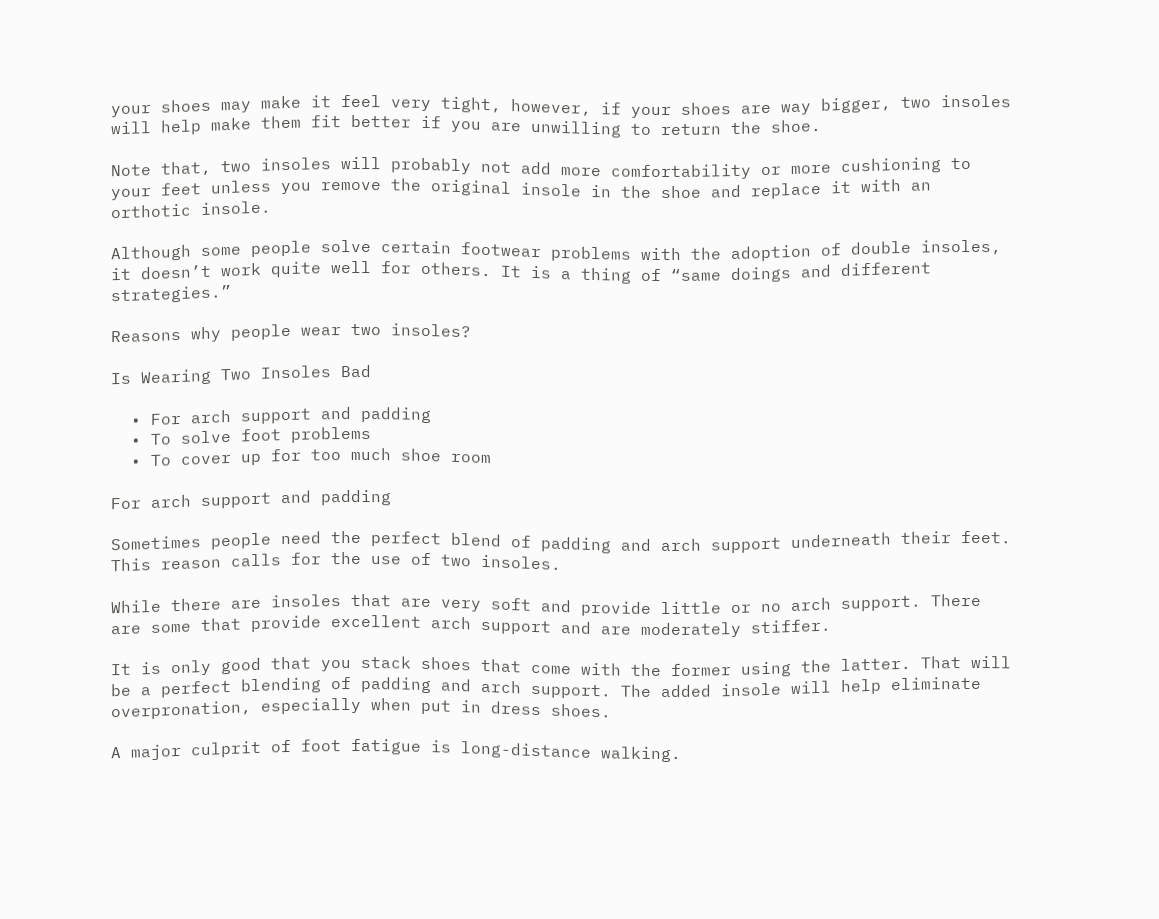your shoes may make it feel very tight, however, if your shoes are way bigger, two insoles will help make them fit better if you are unwilling to return the shoe.

Note that, two insoles will probably not add more comfortability or more cushioning to your feet unless you remove the original insole in the shoe and replace it with an orthotic insole.

Although some people solve certain footwear problems with the adoption of double insoles, it doesn’t work quite well for others. It is a thing of “same doings and different strategies.”

Reasons why people wear two insoles?

Is Wearing Two Insoles Bad

  • For arch support and padding
  • To solve foot problems
  • To cover up for too much shoe room

For arch support and padding

Sometimes people need the perfect blend of padding and arch support underneath their feet. This reason calls for the use of two insoles.

While there are insoles that are very soft and provide little or no arch support. There are some that provide excellent arch support and are moderately stiffer.

It is only good that you stack shoes that come with the former using the latter. That will be a perfect blending of padding and arch support. The added insole will help eliminate overpronation, especially when put in dress shoes.

A major culprit of foot fatigue is long-distance walking.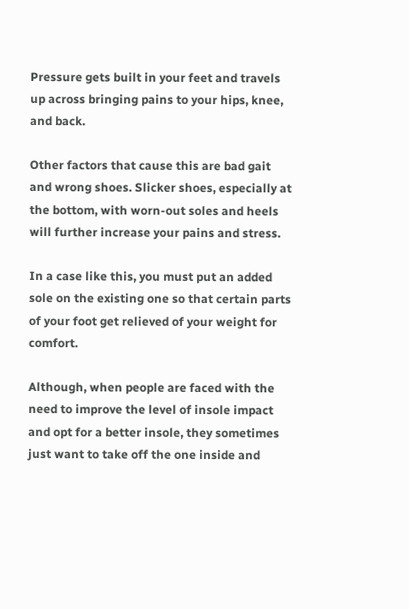Pressure gets built in your feet and travels up across bringing pains to your hips, knee, and back.

Other factors that cause this are bad gait and wrong shoes. Slicker shoes, especially at the bottom, with worn-out soles and heels will further increase your pains and stress.

In a case like this, you must put an added sole on the existing one so that certain parts of your foot get relieved of your weight for comfort.

Although, when people are faced with the need to improve the level of insole impact and opt for a better insole, they sometimes just want to take off the one inside and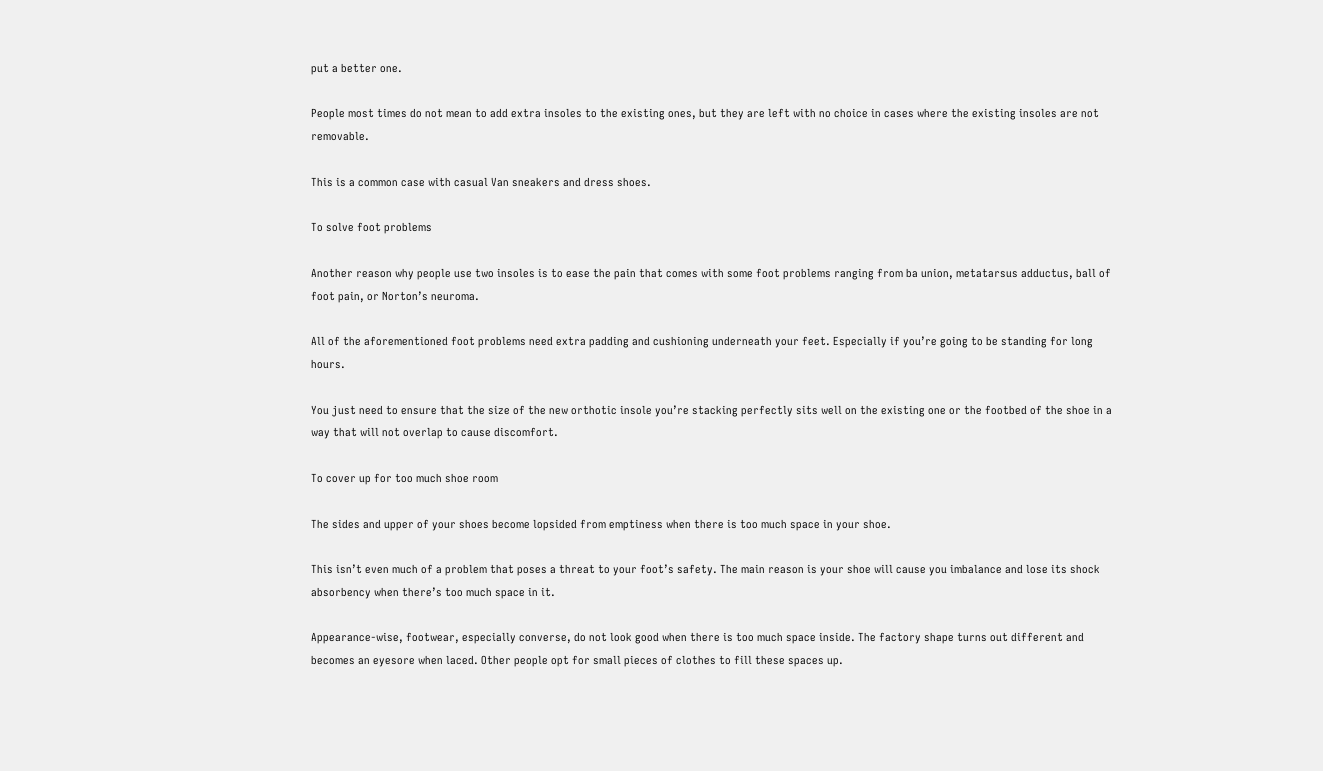put a better one.

People most times do not mean to add extra insoles to the existing ones, but they are left with no choice in cases where the existing insoles are not removable.

This is a common case with casual Van sneakers and dress shoes.

To solve foot problems

Another reason why people use two insoles is to ease the pain that comes with some foot problems ranging from ba union, metatarsus adductus, ball of foot pain, or Norton’s neuroma.

All of the aforementioned foot problems need extra padding and cushioning underneath your feet. Especially if you’re going to be standing for long hours.

You just need to ensure that the size of the new orthotic insole you’re stacking perfectly sits well on the existing one or the footbed of the shoe in a way that will not overlap to cause discomfort.

To cover up for too much shoe room

The sides and upper of your shoes become lopsided from emptiness when there is too much space in your shoe.

This isn’t even much of a problem that poses a threat to your foot’s safety. The main reason is your shoe will cause you imbalance and lose its shock absorbency when there’s too much space in it.

Appearance-wise, footwear, especially converse, do not look good when there is too much space inside. The factory shape turns out different and becomes an eyesore when laced. Other people opt for small pieces of clothes to fill these spaces up.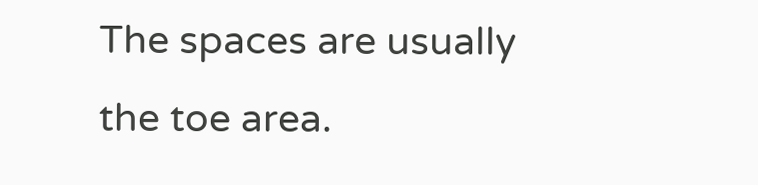The spaces are usually the toe area.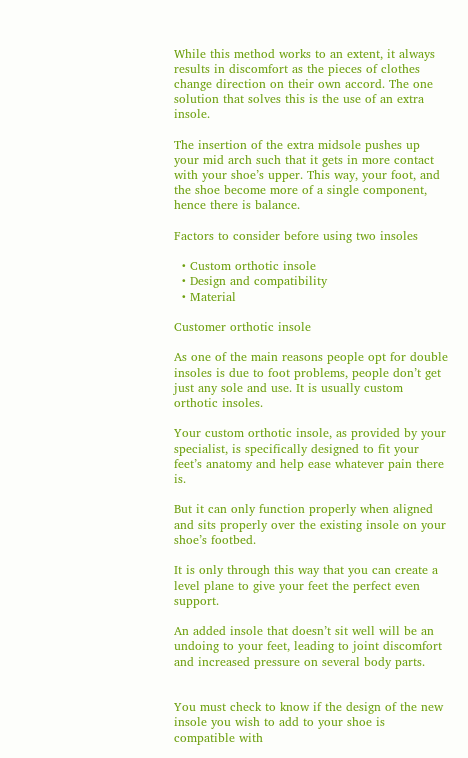While this method works to an extent, it always results in discomfort as the pieces of clothes change direction on their own accord. The one solution that solves this is the use of an extra insole.

The insertion of the extra midsole pushes up your mid arch such that it gets in more contact with your shoe’s upper. This way, your foot, and the shoe become more of a single component, hence there is balance.

Factors to consider before using two insoles

  • Custom orthotic insole
  • Design and compatibility
  • Material

Customer orthotic insole

As one of the main reasons people opt for double insoles is due to foot problems, people don’t get just any sole and use. It is usually custom orthotic insoles.

Your custom orthotic insole, as provided by your specialist, is specifically designed to fit your feet’s anatomy and help ease whatever pain there is.

But it can only function properly when aligned and sits properly over the existing insole on your shoe’s footbed.

It is only through this way that you can create a level plane to give your feet the perfect even support.

An added insole that doesn’t sit well will be an undoing to your feet, leading to joint discomfort and increased pressure on several body parts.


You must check to know if the design of the new insole you wish to add to your shoe is compatible with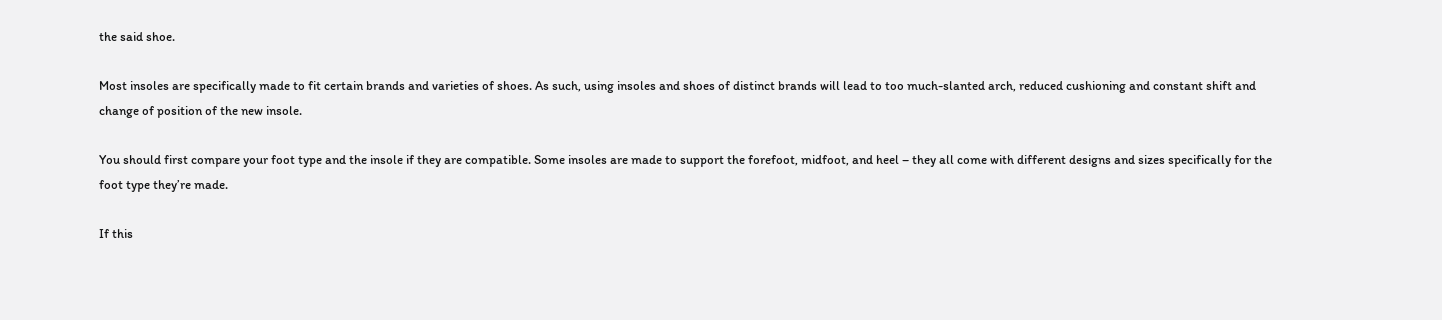the said shoe.

Most insoles are specifically made to fit certain brands and varieties of shoes. As such, using insoles and shoes of distinct brands will lead to too much-slanted arch, reduced cushioning and constant shift and change of position of the new insole.

You should first compare your foot type and the insole if they are compatible. Some insoles are made to support the forefoot, midfoot, and heel – they all come with different designs and sizes specifically for the foot type they’re made.

If this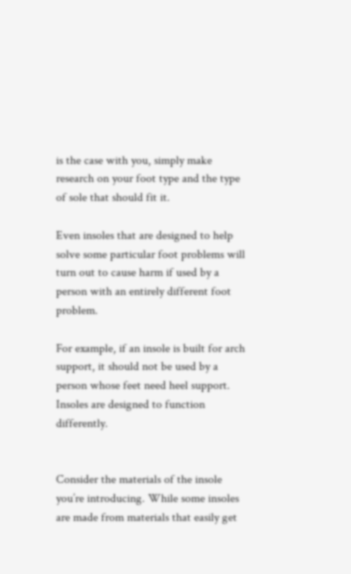is the case with you, simply make research on your foot type and the type of sole that should fit it.

Even insoles that are designed to help solve some particular foot problems will turn out to cause harm if used by a person with an entirely different foot problem.

For example, if an insole is built for arch support, it should not be used by a person whose feet need heel support. Insoles are designed to function differently.


Consider the materials of the insole you’re introducing. While some insoles are made from materials that easily get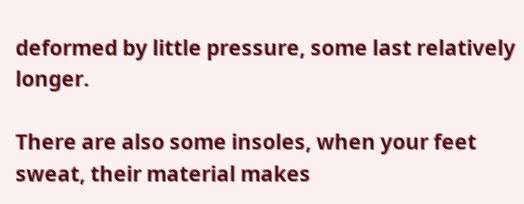deformed by little pressure, some last relatively longer.

There are also some insoles, when your feet sweat, their material makes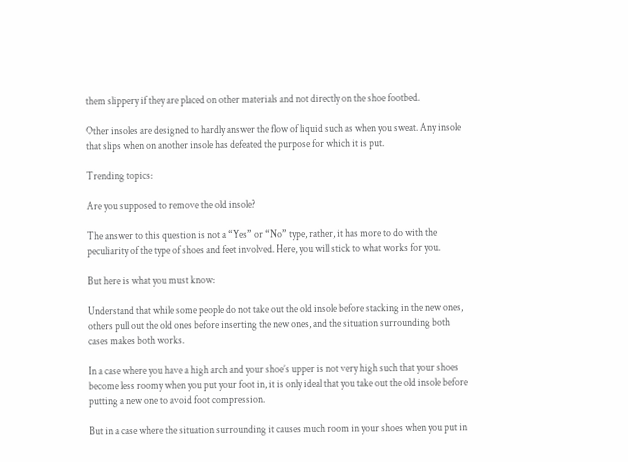them slippery if they are placed on other materials and not directly on the shoe footbed.

Other insoles are designed to hardly answer the flow of liquid such as when you sweat. Any insole that slips when on another insole has defeated the purpose for which it is put.

Trending topics:

Are you supposed to remove the old insole?

The answer to this question is not a “Yes” or “No” type, rather, it has more to do with the peculiarity of the type of shoes and feet involved. Here, you will stick to what works for you.

But here is what you must know:

Understand that while some people do not take out the old insole before stacking in the new ones, others pull out the old ones before inserting the new ones, and the situation surrounding both cases makes both works.

In a case where you have a high arch and your shoe’s upper is not very high such that your shoes become less roomy when you put your foot in, it is only ideal that you take out the old insole before putting a new one to avoid foot compression.

But in a case where the situation surrounding it causes much room in your shoes when you put in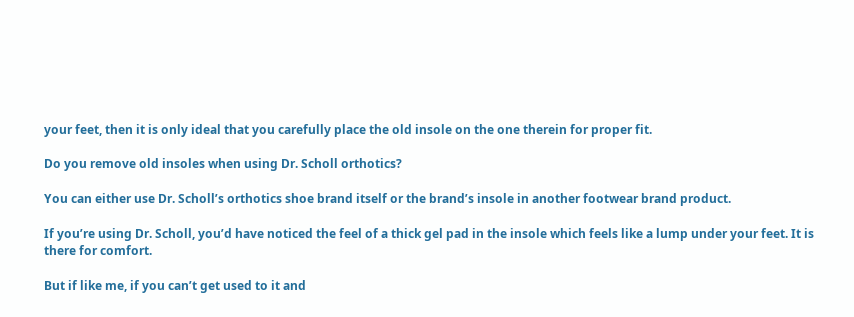your feet, then it is only ideal that you carefully place the old insole on the one therein for proper fit.

Do you remove old insoles when using Dr. Scholl orthotics?

You can either use Dr. Scholl’s orthotics shoe brand itself or the brand’s insole in another footwear brand product.

If you’re using Dr. Scholl, you’d have noticed the feel of a thick gel pad in the insole which feels like a lump under your feet. It is there for comfort.

But if like me, if you can’t get used to it and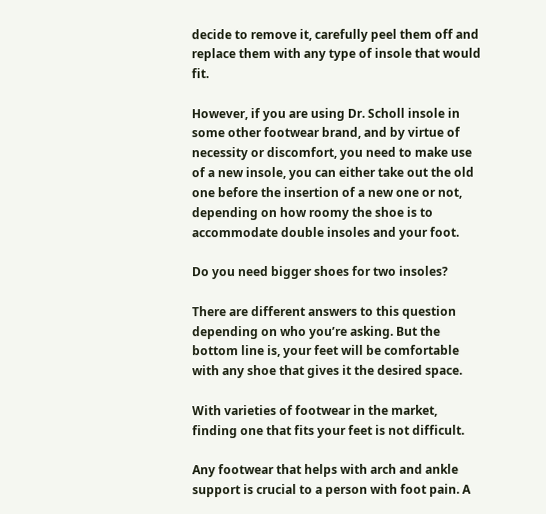decide to remove it, carefully peel them off and replace them with any type of insole that would fit.

However, if you are using Dr. Scholl insole in some other footwear brand, and by virtue of necessity or discomfort, you need to make use of a new insole, you can either take out the old one before the insertion of a new one or not, depending on how roomy the shoe is to accommodate double insoles and your foot.

Do you need bigger shoes for two insoles?

There are different answers to this question depending on who you’re asking. But the bottom line is, your feet will be comfortable with any shoe that gives it the desired space.

With varieties of footwear in the market, finding one that fits your feet is not difficult.

Any footwear that helps with arch and ankle support is crucial to a person with foot pain. A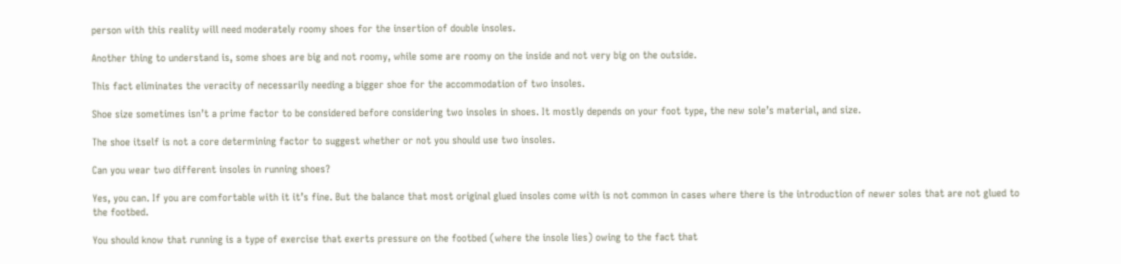person with this reality will need moderately roomy shoes for the insertion of double insoles.

Another thing to understand is, some shoes are big and not roomy, while some are roomy on the inside and not very big on the outside.

This fact eliminates the veracity of necessarily needing a bigger shoe for the accommodation of two insoles.

Shoe size sometimes isn’t a prime factor to be considered before considering two insoles in shoes. It mostly depends on your foot type, the new sole’s material, and size.

The shoe itself is not a core determining factor to suggest whether or not you should use two insoles.

Can you wear two different insoles in running shoes?

Yes, you can. If you are comfortable with it it’s fine. But the balance that most original glued insoles come with is not common in cases where there is the introduction of newer soles that are not glued to the footbed.

You should know that running is a type of exercise that exerts pressure on the footbed (where the insole lies) owing to the fact that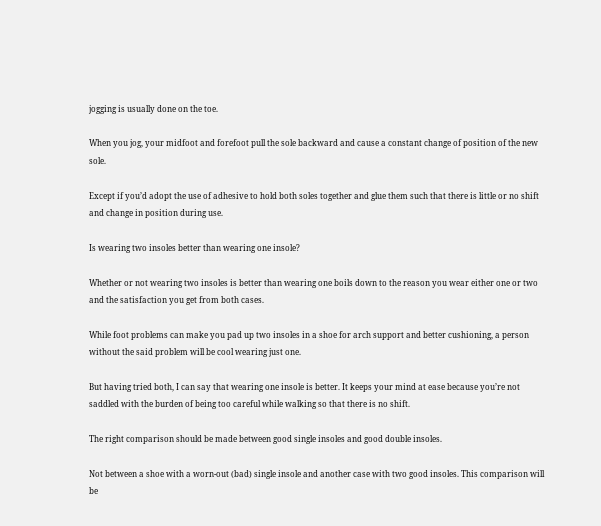jogging is usually done on the toe.

When you jog, your midfoot and forefoot pull the sole backward and cause a constant change of position of the new sole.

Except if you’d adopt the use of adhesive to hold both soles together and glue them such that there is little or no shift and change in position during use.

Is wearing two insoles better than wearing one insole?

Whether or not wearing two insoles is better than wearing one boils down to the reason you wear either one or two and the satisfaction you get from both cases.

While foot problems can make you pad up two insoles in a shoe for arch support and better cushioning, a person without the said problem will be cool wearing just one.

But having tried both, I can say that wearing one insole is better. It keeps your mind at ease because you’re not saddled with the burden of being too careful while walking so that there is no shift.

The right comparison should be made between good single insoles and good double insoles.

Not between a shoe with a worn-out (bad) single insole and another case with two good insoles. This comparison will be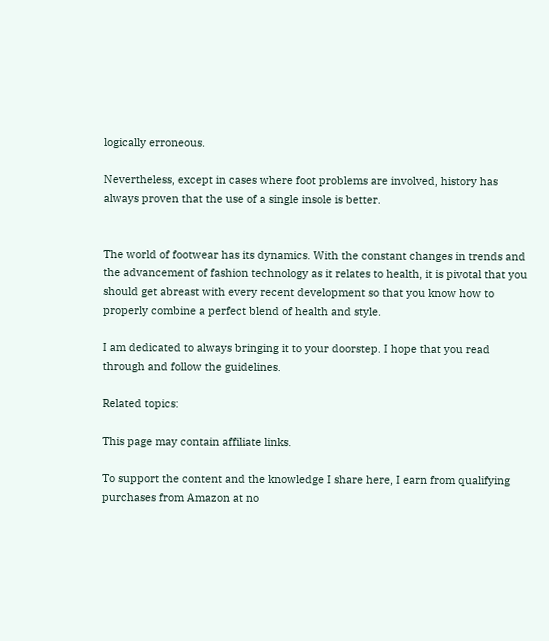logically erroneous.

Nevertheless, except in cases where foot problems are involved, history has always proven that the use of a single insole is better.


The world of footwear has its dynamics. With the constant changes in trends and the advancement of fashion technology as it relates to health, it is pivotal that you should get abreast with every recent development so that you know how to properly combine a perfect blend of health and style.

I am dedicated to always bringing it to your doorstep. I hope that you read through and follow the guidelines.

Related topics:

This page may contain affiliate links.

To support the content and the knowledge I share here, I earn from qualifying purchases from Amazon at no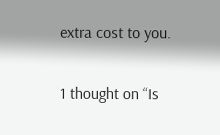extra cost to you.

1 thought on “Is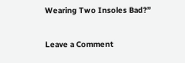Wearing Two Insoles Bad?”

Leave a Comment